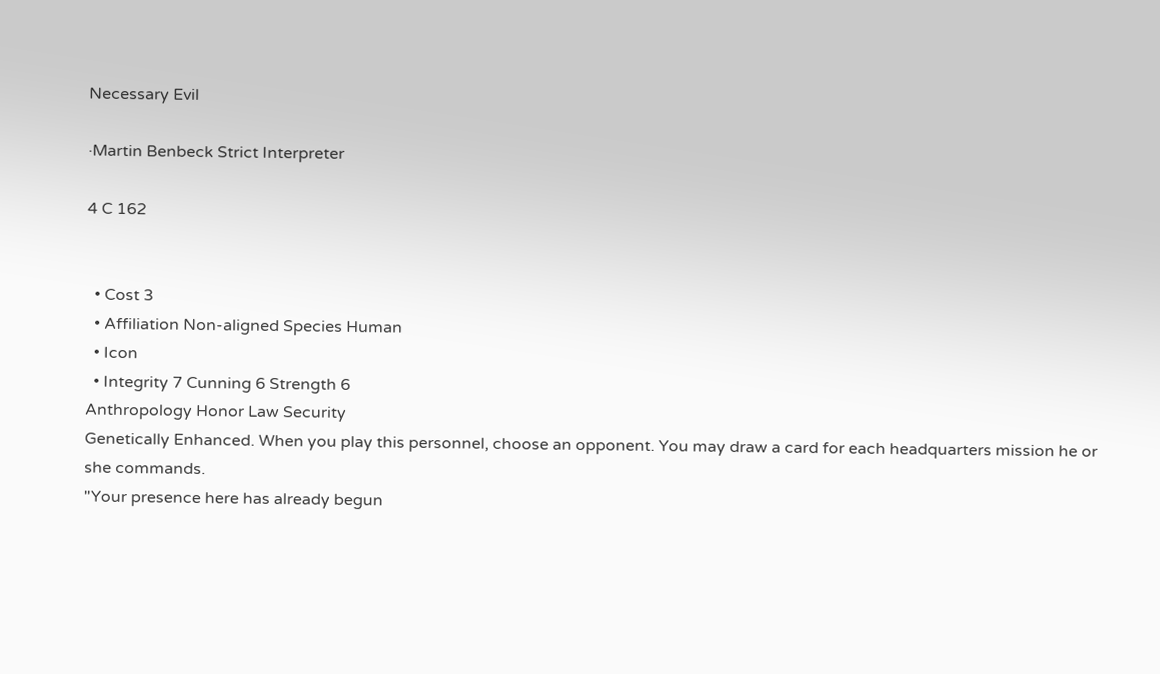Necessary Evil

·Martin Benbeck Strict Interpreter

4 C 162


  • Cost 3
  • Affiliation Non-aligned Species Human
  • Icon
  • Integrity 7 Cunning 6 Strength 6
Anthropology Honor Law Security
Genetically Enhanced. When you play this personnel, choose an opponent. You may draw a card for each headquarters mission he or she commands.
"Your presence here has already begun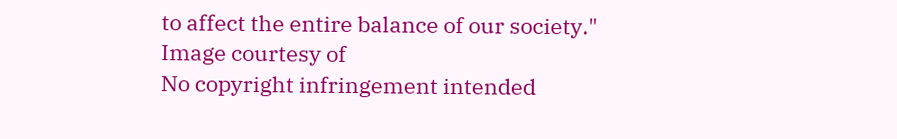to affect the entire balance of our society."
Image courtesy of
No copyright infringement intended